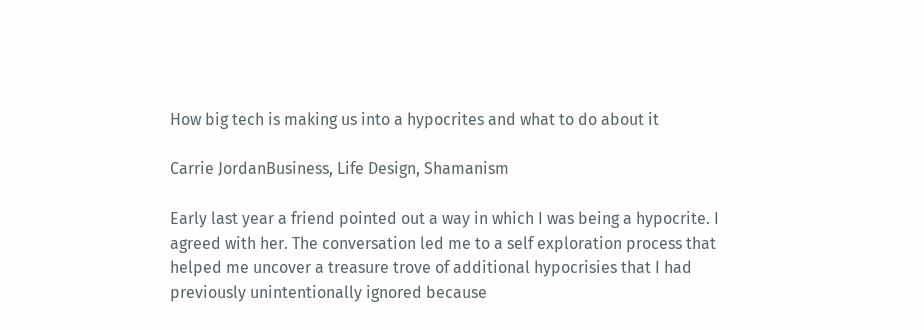How big tech is making us into a hypocrites and what to do about it

Carrie JordanBusiness, Life Design, Shamanism

Early last year a friend pointed out a way in which I was being a hypocrite. I agreed with her. The conversation led me to a self exploration process that helped me uncover a treasure trove of additional hypocrisies that I had previously unintentionally ignored because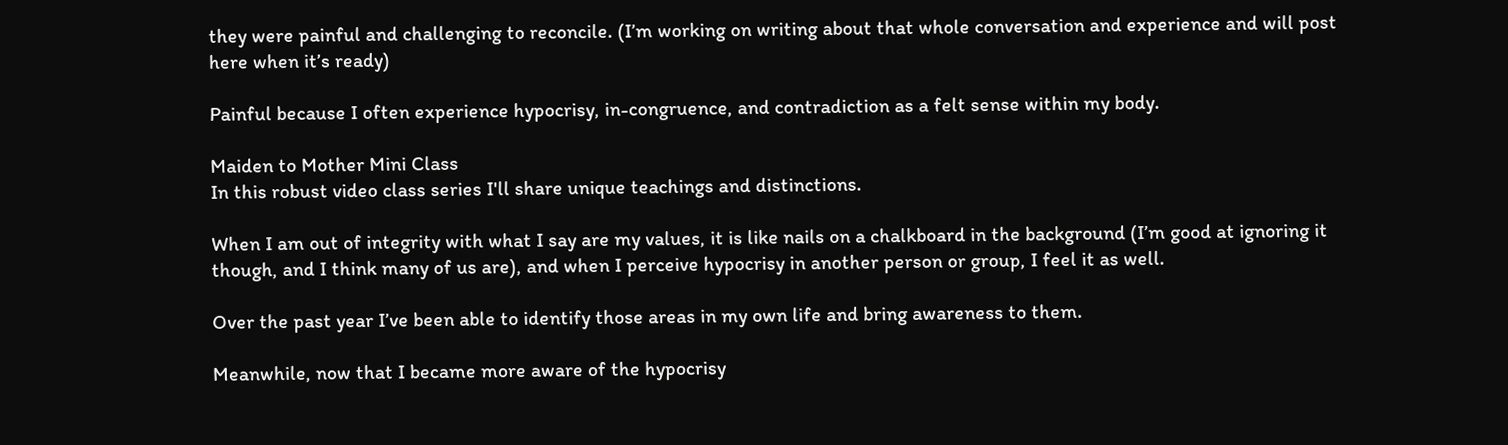they were painful and challenging to reconcile. (I’m working on writing about that whole conversation and experience and will post here when it’s ready)

Painful because I often experience hypocrisy, in-congruence, and contradiction as a felt sense within my body.

Maiden to Mother Mini Class
In this robust video class series I'll share unique teachings and distinctions.

When I am out of integrity with what I say are my values, it is like nails on a chalkboard in the background (I’m good at ignoring it though, and I think many of us are), and when I perceive hypocrisy in another person or group, I feel it as well.

Over the past year I’ve been able to identify those areas in my own life and bring awareness to them.

Meanwhile, now that I became more aware of the hypocrisy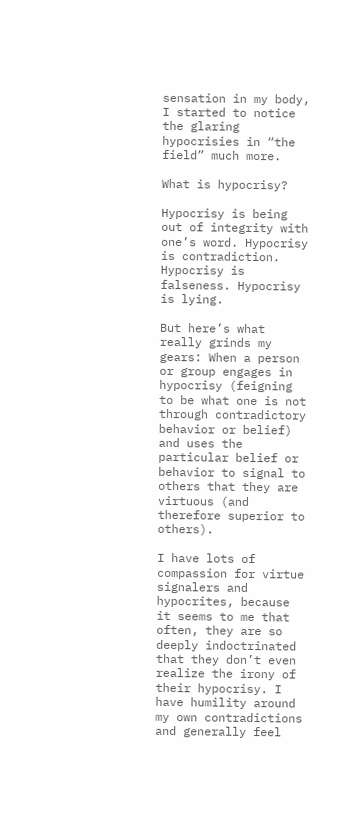sensation in my body, I started to notice the glaring hypocrisies in “the field” much more.

What is hypocrisy?

Hypocrisy is being out of integrity with one’s word. Hypocrisy is contradiction. Hypocrisy is falseness. Hypocrisy is lying.

But here’s what really grinds my gears: When a person or group engages in hypocrisy (feigning to be what one is not through contradictory behavior or belief) and uses the particular belief or behavior to signal to others that they are virtuous (and therefore superior to others).

I have lots of compassion for virtue signalers and hypocrites, because it seems to me that often, they are so deeply indoctrinated that they don’t even realize the irony of their hypocrisy. I have humility around my own contradictions and generally feel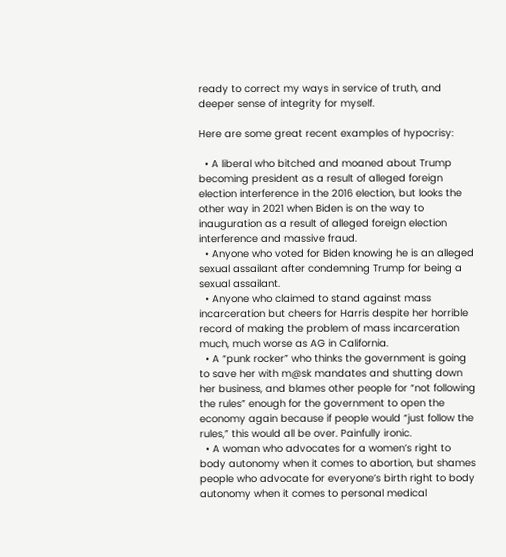ready to correct my ways in service of truth, and deeper sense of integrity for myself.

Here are some great recent examples of hypocrisy:

  • A liberal who bitched and moaned about Trump becoming president as a result of alleged foreign election interference in the 2016 election, but looks the other way in 2021 when Biden is on the way to inauguration as a result of alleged foreign election interference and massive fraud.
  • Anyone who voted for Biden knowing he is an alleged sexual assailant after condemning Trump for being a sexual assailant.
  • Anyone who claimed to stand against mass incarceration but cheers for Harris despite her horrible record of making the problem of mass incarceration much, much worse as AG in California.
  • A “punk rocker” who thinks the government is going to save her with m@sk mandates and shutting down her business, and blames other people for “not following the rules” enough for the government to open the economy again because if people would “just follow the rules,” this would all be over. Painfully ironic.
  • A woman who advocates for a women’s right to body autonomy when it comes to abortion, but shames people who advocate for everyone’s birth right to body autonomy when it comes to personal medical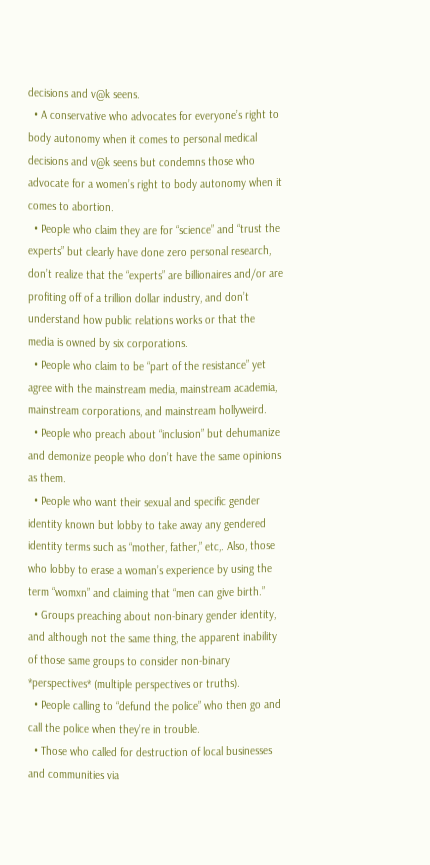decisions and v@k seens.
  • A conservative who advocates for everyone’s right to body autonomy when it comes to personal medical decisions and v@k seens but condemns those who advocate for a women’s right to body autonomy when it comes to abortion.
  • People who claim they are for “science” and “trust the experts” but clearly have done zero personal research, don’t realize that the “experts” are billionaires and/or are profiting off of a trillion dollar industry, and don’t understand how public relations works or that the media is owned by six corporations.
  • People who claim to be “part of the resistance” yet agree with the mainstream media, mainstream academia, mainstream corporations, and mainstream hollyweird.
  • People who preach about “inclusion” but dehumanize and demonize people who don’t have the same opinions as them.
  • People who want their sexual and specific gender identity known but lobby to take away any gendered identity terms such as “mother, father,” etc,. Also, those who lobby to erase a woman’s experience by using the term “womxn” and claiming that “men can give birth.”
  • Groups preaching about non-binary gender identity, and although not the same thing, the apparent inability of those same groups to consider non-binary *perspectives* (multiple perspectives or truths).
  • People calling to “defund the police” who then go and call the police when they’re in trouble.
  • Those who called for destruction of local businesses and communities via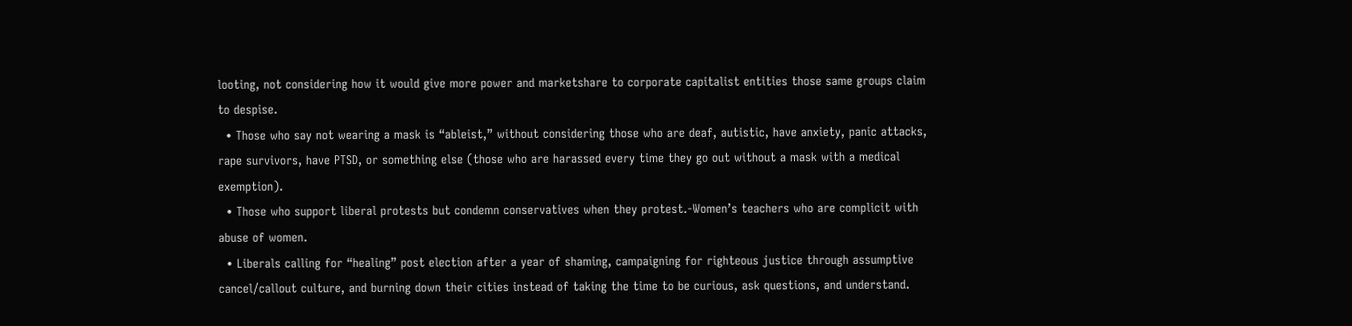looting, not considering how it would give more power and marketshare to corporate capitalist entities those same groups claim to despise.
  • Those who say not wearing a mask is “ableist,” without considering those who are deaf, autistic, have anxiety, panic attacks, rape survivors, have PTSD, or something else (those who are harassed every time they go out without a mask with a medical exemption).
  • Those who support liberal protests but condemn conservatives when they protest.-Women’s teachers who are complicit with abuse of women.
  • Liberals calling for “healing” post election after a year of shaming, campaigning for righteous justice through assumptive cancel/callout culture, and burning down their cities instead of taking the time to be curious, ask questions, and understand.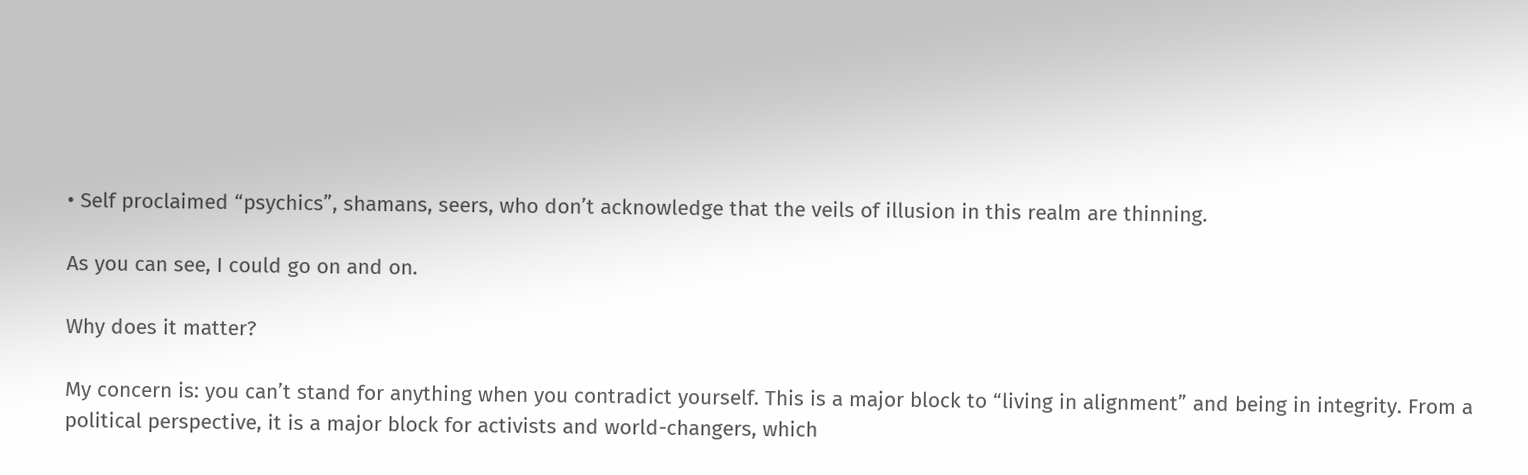• Self proclaimed “psychics”, shamans, seers, who don’t acknowledge that the veils of illusion in this realm are thinning.

As you can see, I could go on and on.

Why does it matter?

My concern is: you can’t stand for anything when you contradict yourself. This is a major block to “living in alignment” and being in integrity. From a political perspective, it is a major block for activists and world-changers, which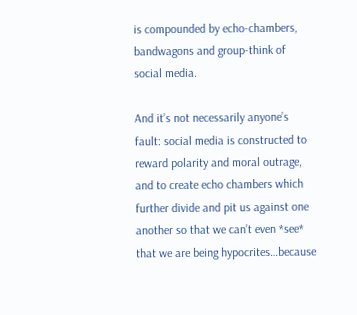is compounded by echo-chambers, bandwagons and group-think of social media.

And it’s not necessarily anyone’s fault: social media is constructed to reward polarity and moral outrage, and to create echo chambers which further divide and pit us against one another so that we can’t even *see* that we are being hypocrites…because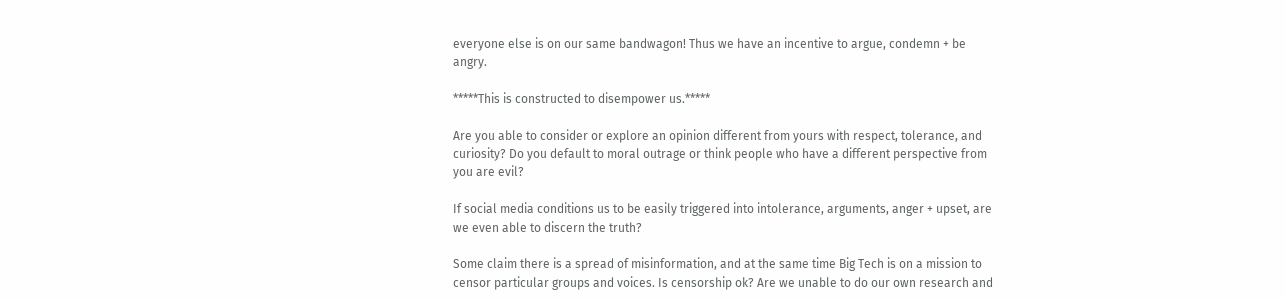everyone else is on our same bandwagon! Thus we have an incentive to argue, condemn + be angry.

*****This is constructed to disempower us.*****

Are you able to consider or explore an opinion different from yours with respect, tolerance, and curiosity? Do you default to moral outrage or think people who have a different perspective from you are evil?

If social media conditions us to be easily triggered into intolerance, arguments, anger + upset, are we even able to discern the truth?

Some claim there is a spread of misinformation, and at the same time Big Tech is on a mission to censor particular groups and voices. Is censorship ok? Are we unable to do our own research and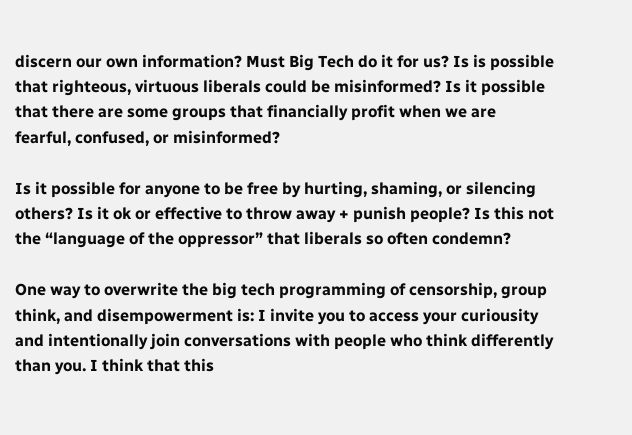discern our own information? Must Big Tech do it for us? Is is possible that righteous, virtuous liberals could be misinformed? Is it possible that there are some groups that financially profit when we are fearful, confused, or misinformed?

Is it possible for anyone to be free by hurting, shaming, or silencing others? Is it ok or effective to throw away + punish people? Is this not the “language of the oppressor” that liberals so often condemn?

One way to overwrite the big tech programming of censorship, group think, and disempowerment is: I invite you to access your curiousity and intentionally join conversations with people who think differently than you. I think that this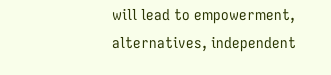will lead to empowerment, alternatives, independent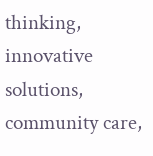thinking, innovative solutions, community care,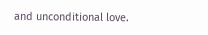and unconditional love.